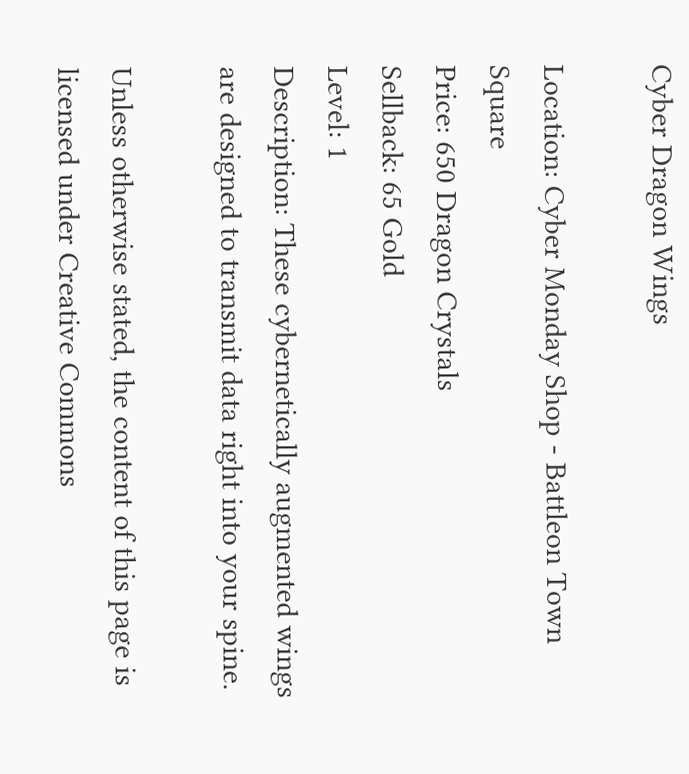Cyber Dragon Wings

Location: Cyber Monday Shop - Battleon Town Square
Price: 650 Dragon Crystals
Sellback: 65 Gold
Level: 1
Description: These cybernetically augmented wings are designed to transmit data right into your spine.

Unless otherwise stated, the content of this page is licensed under Creative Commons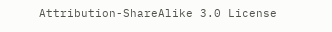Attribution-ShareAlike 3.0 License